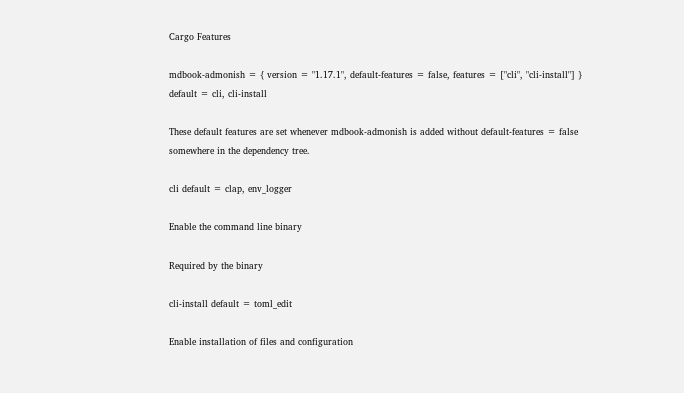Cargo Features

mdbook-admonish = { version = "1.17.1", default-features = false, features = ["cli", "cli-install"] }
default = cli, cli-install

These default features are set whenever mdbook-admonish is added without default-features = false somewhere in the dependency tree.

cli default = clap, env_logger

Enable the command line binary

Required by the binary

cli-install default = toml_edit

Enable installation of files and configuration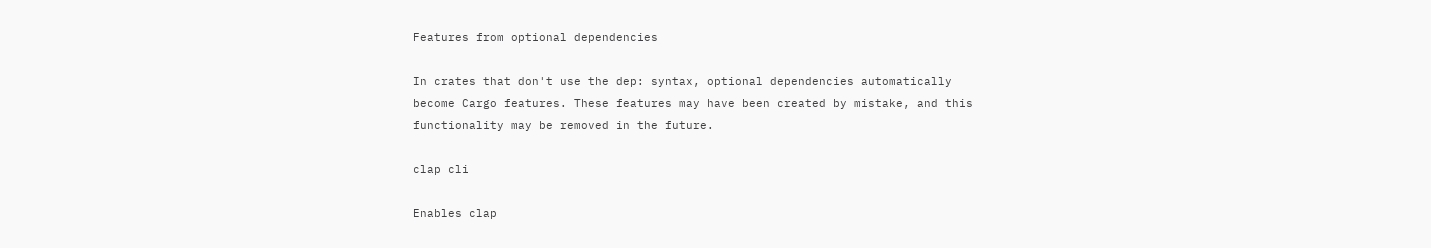Features from optional dependencies

In crates that don't use the dep: syntax, optional dependencies automatically become Cargo features. These features may have been created by mistake, and this functionality may be removed in the future.

clap cli

Enables clap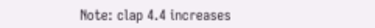Note: clap 4.4 increases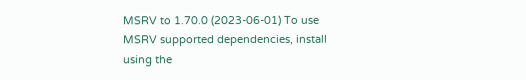MSRV to 1.70.0 (2023-06-01) To use MSRV supported dependencies, install using the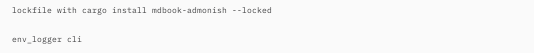lockfile with cargo install mdbook-admonish --locked

env_logger cli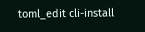toml_edit cli-install